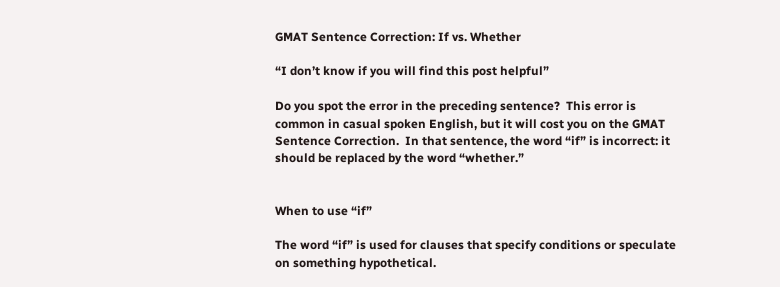GMAT Sentence Correction: If vs. Whether

“I don’t know if you will find this post helpful”

Do you spot the error in the preceding sentence?  This error is common in casual spoken English, but it will cost you on the GMAT Sentence Correction.  In that sentence, the word “if” is incorrect: it should be replaced by the word “whether.”


When to use “if”

The word “if” is used for clauses that specify conditions or speculate on something hypothetical.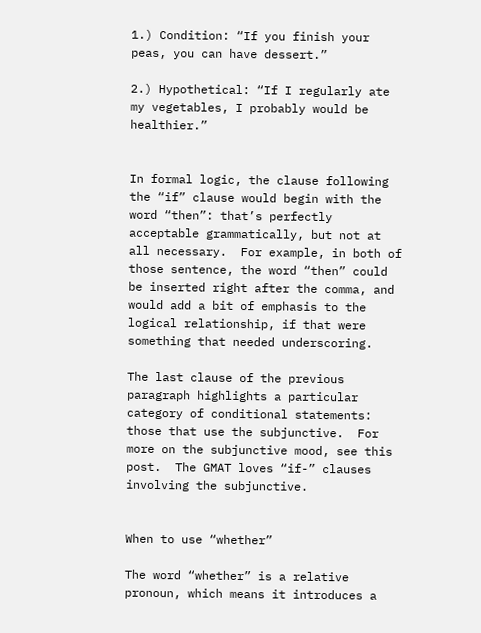1.) Condition: “If you finish your peas, you can have dessert.”

2.) Hypothetical: “If I regularly ate my vegetables, I probably would be healthier.”


In formal logic, the clause following the “if” clause would begin with the word “then”: that’s perfectly acceptable grammatically, but not at all necessary.  For example, in both of those sentence, the word “then” could be inserted right after the comma, and would add a bit of emphasis to the logical relationship, if that were something that needed underscoring.

The last clause of the previous paragraph highlights a particular category of conditional statements: those that use the subjunctive.  For more on the subjunctive mood, see this post.  The GMAT loves “if-” clauses involving the subjunctive.


When to use “whether”

The word “whether” is a relative pronoun, which means it introduces a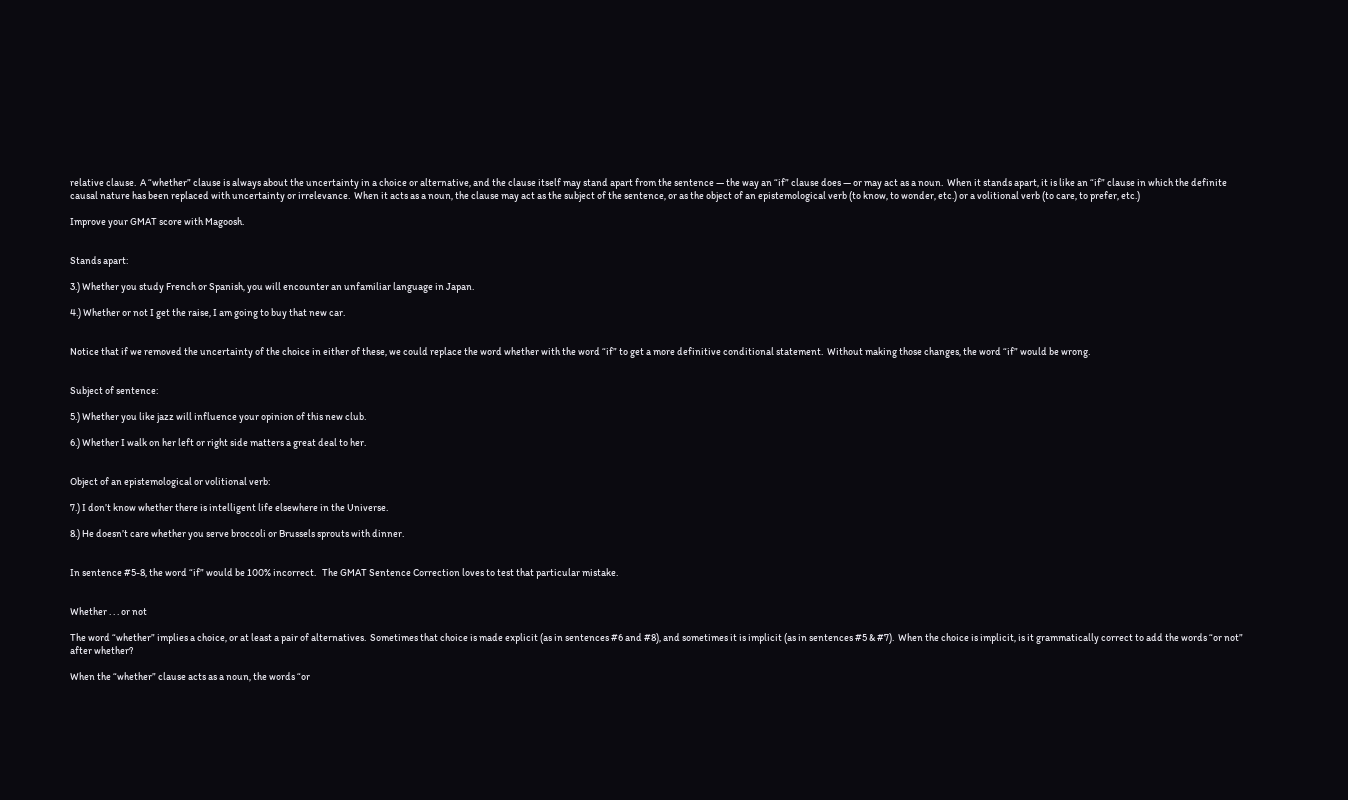relative clause.  A “whether” clause is always about the uncertainty in a choice or alternative, and the clause itself may stand apart from the sentence — the way an “if” clause does — or may act as a noun.  When it stands apart, it is like an “if” clause in which the definite causal nature has been replaced with uncertainty or irrelevance.  When it acts as a noun, the clause may act as the subject of the sentence, or as the object of an epistemological verb (to know, to wonder, etc.) or a volitional verb (to care, to prefer, etc.)

Improve your GMAT score with Magoosh.


Stands apart:

3.) Whether you study French or Spanish, you will encounter an unfamiliar language in Japan.

4.) Whether or not I get the raise, I am going to buy that new car.


Notice that if we removed the uncertainty of the choice in either of these, we could replace the word whether with the word “if” to get a more definitive conditional statement.  Without making those changes, the word “if” would be wrong.


Subject of sentence:

5.) Whether you like jazz will influence your opinion of this new club.

6.) Whether I walk on her left or right side matters a great deal to her.


Object of an epistemological or volitional verb:

7.) I don’t know whether there is intelligent life elsewhere in the Universe.

8.) He doesn’t care whether you serve broccoli or Brussels sprouts with dinner.


In sentence #5-8, the word “if” would be 100% incorrect.   The GMAT Sentence Correction loves to test that particular mistake.


Whether . . . or not

The word “whether” implies a choice, or at least a pair of alternatives.  Sometimes that choice is made explicit (as in sentences #6 and #8), and sometimes it is implicit (as in sentences #5 & #7).  When the choice is implicit, is it grammatically correct to add the words “or not” after whether?

When the “whether” clause acts as a noun, the words “or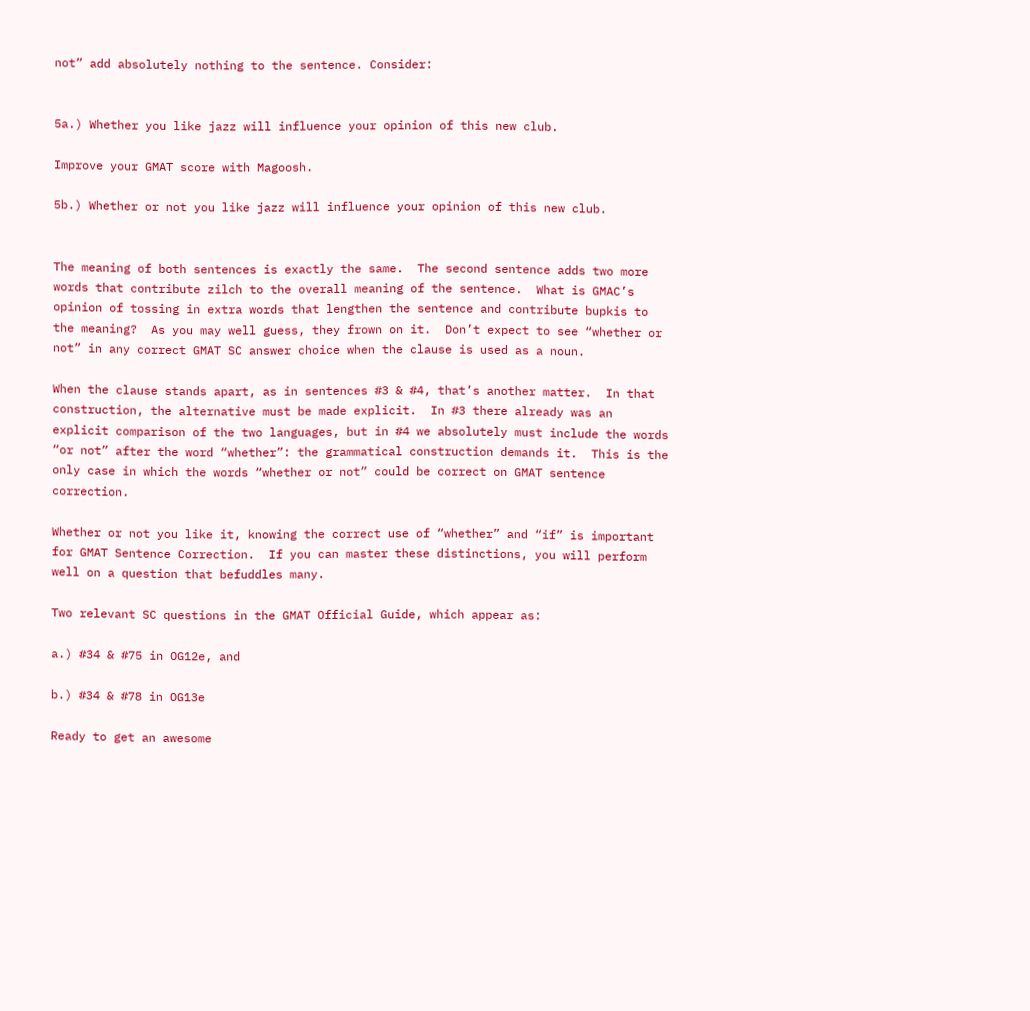not” add absolutely nothing to the sentence. Consider:


5a.) Whether you like jazz will influence your opinion of this new club.

Improve your GMAT score with Magoosh.

5b.) Whether or not you like jazz will influence your opinion of this new club.


The meaning of both sentences is exactly the same.  The second sentence adds two more words that contribute zilch to the overall meaning of the sentence.  What is GMAC’s opinion of tossing in extra words that lengthen the sentence and contribute bupkis to the meaning?  As you may well guess, they frown on it.  Don’t expect to see “whether or not” in any correct GMAT SC answer choice when the clause is used as a noun.

When the clause stands apart, as in sentences #3 & #4, that’s another matter.  In that construction, the alternative must be made explicit.  In #3 there already was an explicit comparison of the two languages, but in #4 we absolutely must include the words “or not” after the word “whether”: the grammatical construction demands it.  This is the only case in which the words “whether or not” could be correct on GMAT sentence correction.

Whether or not you like it, knowing the correct use of “whether” and “if” is important for GMAT Sentence Correction.  If you can master these distinctions, you will perform well on a question that befuddles many.

Two relevant SC questions in the GMAT Official Guide, which appear as:

a.) #34 & #75 in OG12e, and

b.) #34 & #78 in OG13e

Ready to get an awesome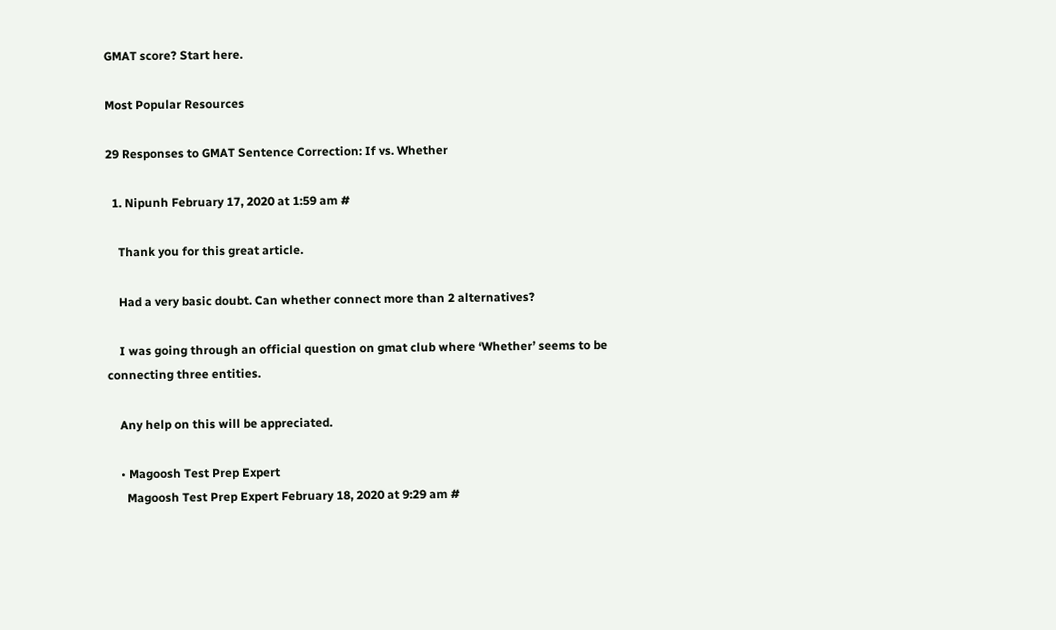GMAT score? Start here.

Most Popular Resources

29 Responses to GMAT Sentence Correction: If vs. Whether

  1. Nipunh February 17, 2020 at 1:59 am #

    Thank you for this great article.

    Had a very basic doubt. Can whether connect more than 2 alternatives?

    I was going through an official question on gmat club where ‘Whether’ seems to be connecting three entities.

    Any help on this will be appreciated.

    • Magoosh Test Prep Expert
      Magoosh Test Prep Expert February 18, 2020 at 9:29 am #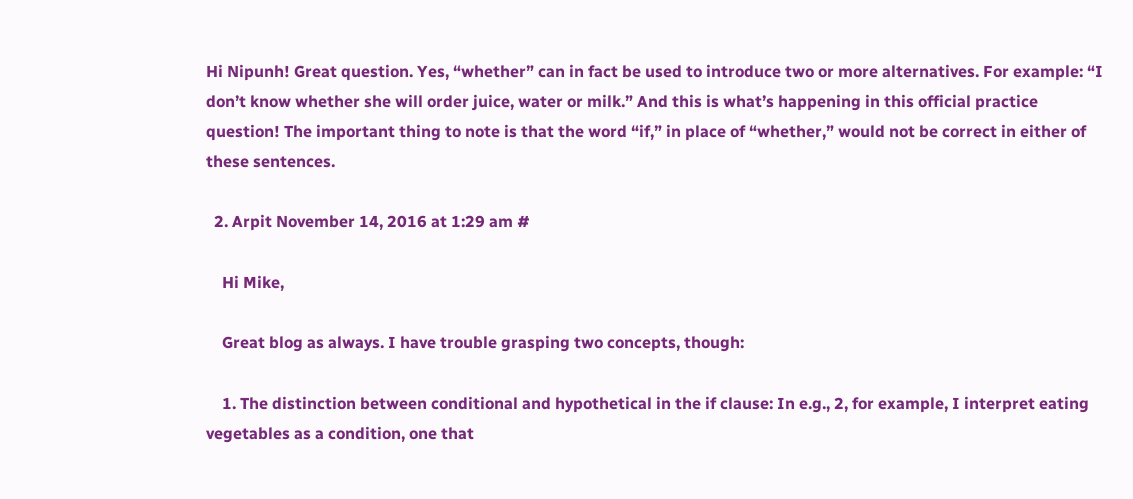Hi Nipunh! Great question. Yes, “whether” can in fact be used to introduce two or more alternatives. For example: “I don’t know whether she will order juice, water or milk.” And this is what’s happening in this official practice question! The important thing to note is that the word “if,” in place of “whether,” would not be correct in either of these sentences.

  2. Arpit November 14, 2016 at 1:29 am #

    Hi Mike,

    Great blog as always. I have trouble grasping two concepts, though:

    1. The distinction between conditional and hypothetical in the if clause: In e.g., 2, for example, I interpret eating vegetables as a condition, one that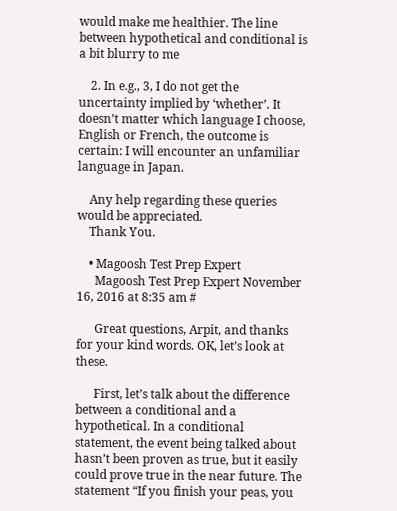would make me healthier. The line between hypothetical and conditional is a bit blurry to me

    2. In e.g., 3, I do not get the uncertainty implied by ‘whether’. It doesn’t matter which language I choose, English or French, the outcome is certain: I will encounter an unfamiliar language in Japan.

    Any help regarding these queries would be appreciated.
    Thank You.

    • Magoosh Test Prep Expert
      Magoosh Test Prep Expert November 16, 2016 at 8:35 am #

      Great questions, Arpit, and thanks for your kind words. OK, let’s look at these.

      First, let’s talk about the difference between a conditional and a hypothetical. In a conditional statement, the event being talked about hasn’t been proven as true, but it easily could prove true in the near future. The statement “If you finish your peas, you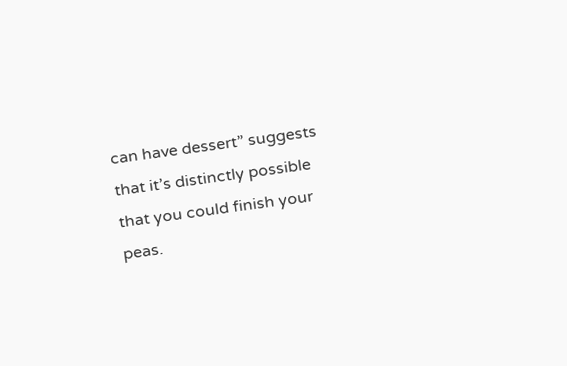can have dessert” suggests that it’s distinctly possible that you could finish your peas.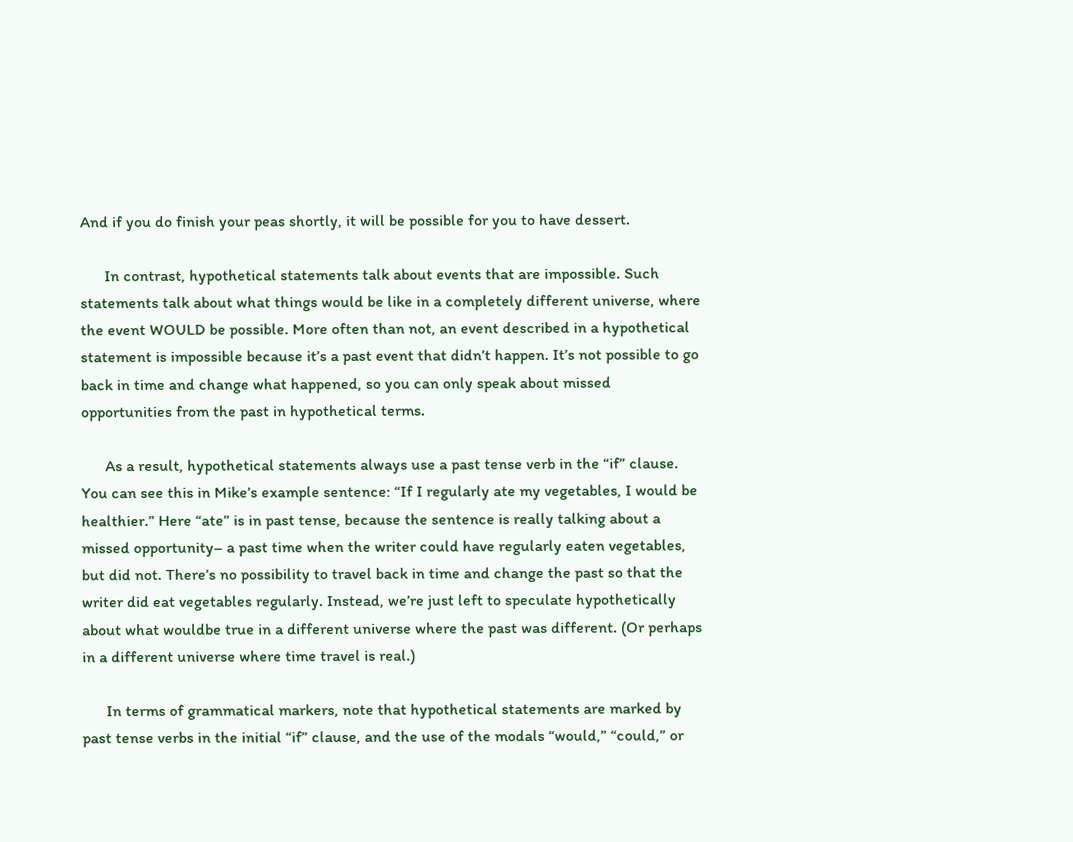And if you do finish your peas shortly, it will be possible for you to have dessert.

      In contrast, hypothetical statements talk about events that are impossible. Such statements talk about what things would be like in a completely different universe, where the event WOULD be possible. More often than not, an event described in a hypothetical statement is impossible because it’s a past event that didn’t happen. It’s not possible to go back in time and change what happened, so you can only speak about missed opportunities from the past in hypothetical terms.

      As a result, hypothetical statements always use a past tense verb in the “if” clause. You can see this in Mike’s example sentence: “If I regularly ate my vegetables, I would be healthier.” Here “ate” is in past tense, because the sentence is really talking about a missed opportunity– a past time when the writer could have regularly eaten vegetables, but did not. There’s no possibility to travel back in time and change the past so that the writer did eat vegetables regularly. Instead, we’re just left to speculate hypothetically about what wouldbe true in a different universe where the past was different. (Or perhaps in a different universe where time travel is real.)

      In terms of grammatical markers, note that hypothetical statements are marked by past tense verbs in the initial “if” clause, and the use of the modals “would,” “could,” or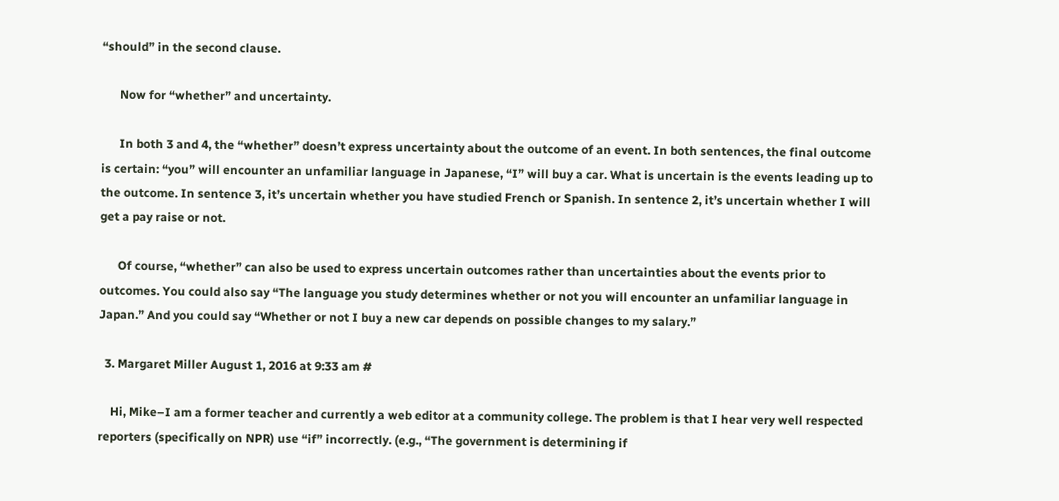“should” in the second clause.

      Now for “whether” and uncertainty.

      In both 3 and 4, the “whether” doesn’t express uncertainty about the outcome of an event. In both sentences, the final outcome is certain: “you” will encounter an unfamiliar language in Japanese, “I” will buy a car. What is uncertain is the events leading up to the outcome. In sentence 3, it’s uncertain whether you have studied French or Spanish. In sentence 2, it’s uncertain whether I will get a pay raise or not.

      Of course, “whether” can also be used to express uncertain outcomes rather than uncertainties about the events prior to outcomes. You could also say “The language you study determines whether or not you will encounter an unfamiliar language in Japan.” And you could say “Whether or not I buy a new car depends on possible changes to my salary.”

  3. Margaret Miller August 1, 2016 at 9:33 am #

    Hi, Mike–I am a former teacher and currently a web editor at a community college. The problem is that I hear very well respected reporters (specifically on NPR) use “if” incorrectly. (e.g., “The government is determining if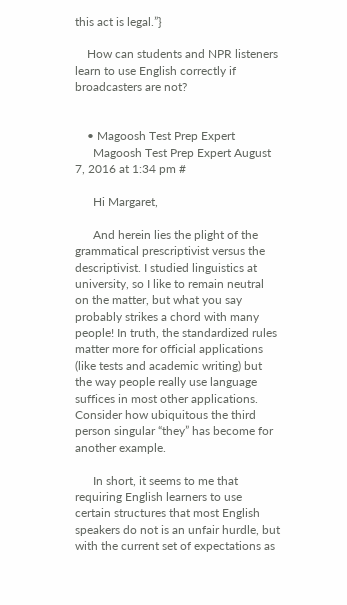this act is legal.”}

    How can students and NPR listeners learn to use English correctly if broadcasters are not?


    • Magoosh Test Prep Expert
      Magoosh Test Prep Expert August 7, 2016 at 1:34 pm #

      Hi Margaret,

      And herein lies the plight of the grammatical prescriptivist versus the descriptivist. I studied linguistics at university, so I like to remain neutral on the matter, but what you say probably strikes a chord with many people! In truth, the standardized rules matter more for official applications (like tests and academic writing) but the way people really use language suffices in most other applications. Consider how ubiquitous the third person singular “they” has become for another example.

      In short, it seems to me that requiring English learners to use certain structures that most English speakers do not is an unfair hurdle, but with the current set of expectations as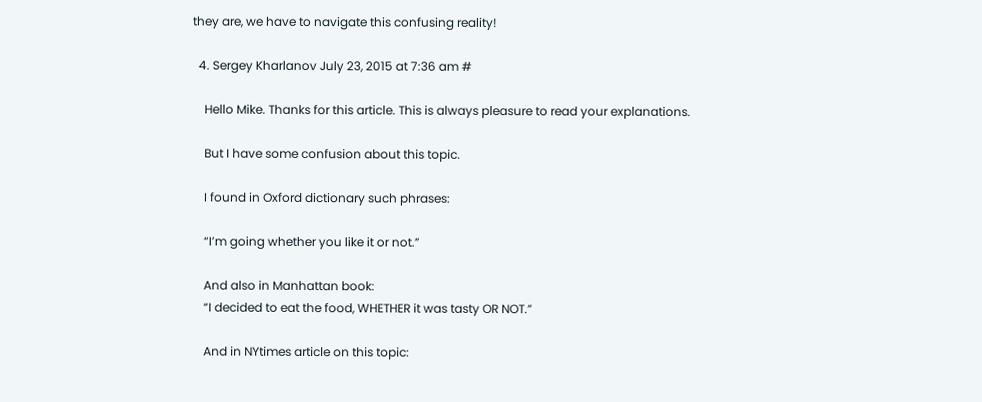they are, we have to navigate this confusing reality!

  4. Sergey Kharlanov July 23, 2015 at 7:36 am #

    Hello Mike. Thanks for this article. This is always pleasure to read your explanations.

    But I have some confusion about this topic.

    I found in Oxford dictionary such phrases:

    “I’m going whether you like it or not.”

    And also in Manhattan book:
    “I decided to eat the food, WHETHER it was tasty OR NOT.”

    And in NYtimes article on this topic: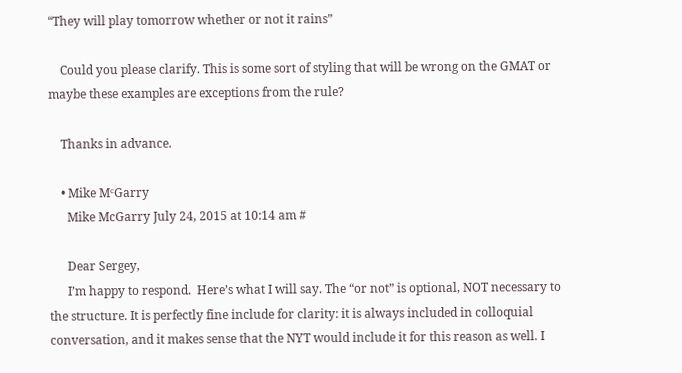“They will play tomorrow whether or not it rains”

    Could you please clarify. This is some sort of styling that will be wrong on the GMAT or maybe these examples are exceptions from the rule?

    Thanks in advance.

    • Mike MᶜGarry
      Mike McGarry July 24, 2015 at 10:14 am #

      Dear Sergey,
      I’m happy to respond.  Here’s what I will say. The “or not” is optional, NOT necessary to the structure. It is perfectly fine include for clarity: it is always included in colloquial conversation, and it makes sense that the NYT would include it for this reason as well. I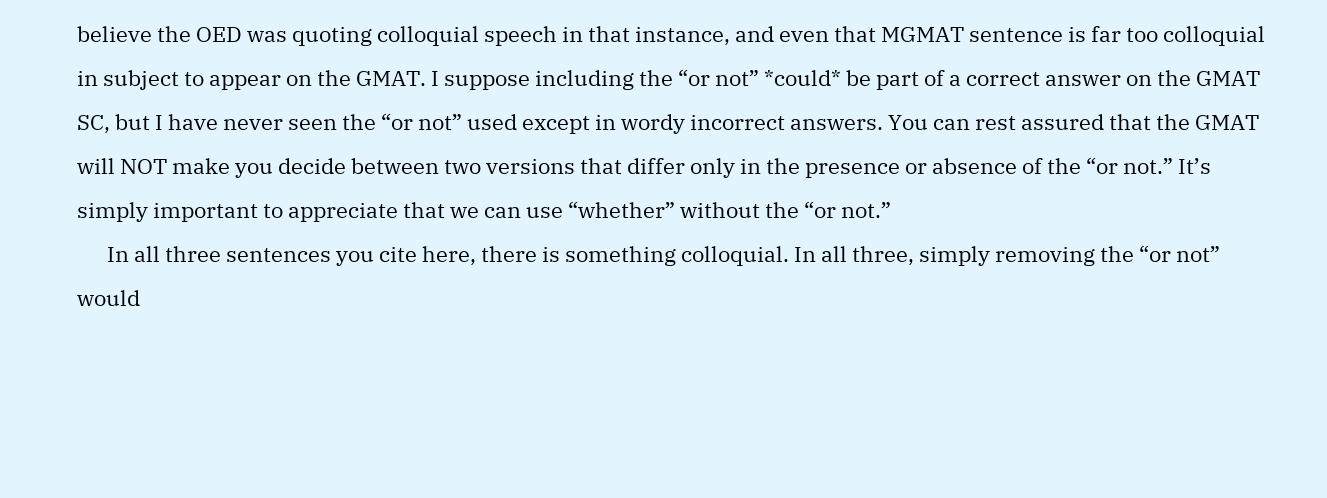believe the OED was quoting colloquial speech in that instance, and even that MGMAT sentence is far too colloquial in subject to appear on the GMAT. I suppose including the “or not” *could* be part of a correct answer on the GMAT SC, but I have never seen the “or not” used except in wordy incorrect answers. You can rest assured that the GMAT will NOT make you decide between two versions that differ only in the presence or absence of the “or not.” It’s simply important to appreciate that we can use “whether” without the “or not.”
      In all three sentences you cite here, there is something colloquial. In all three, simply removing the “or not” would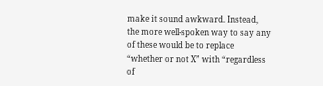make it sound awkward. Instead, the more well-spoken way to say any of these would be to replace “whether or not X” with “regardless of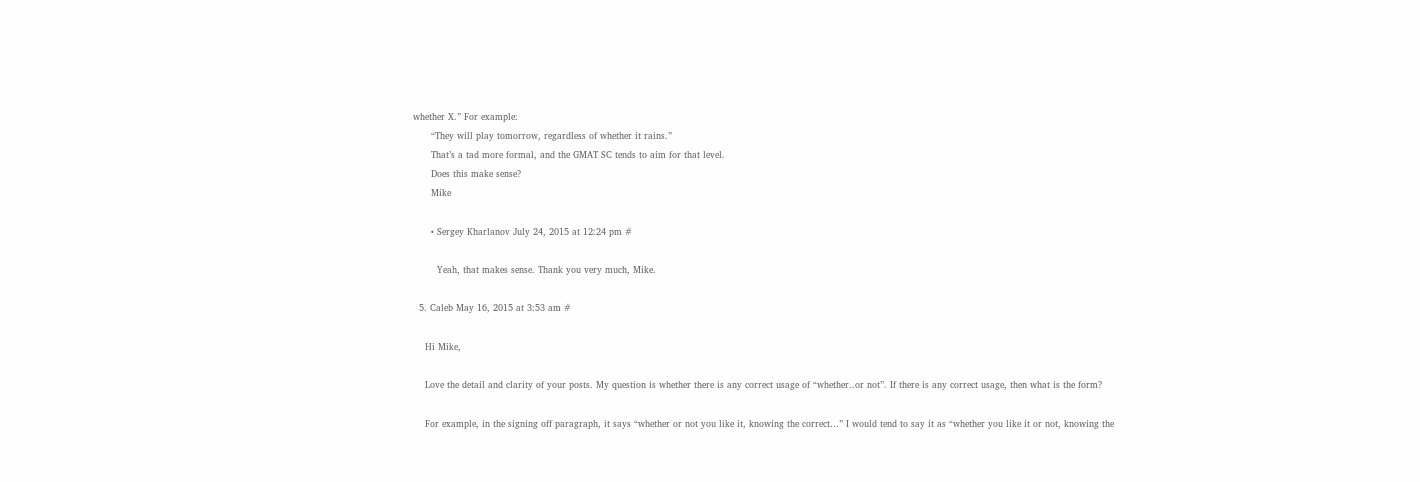whether X.” For example:
      “They will play tomorrow, regardless of whether it rains.”
      That’s a tad more formal, and the GMAT SC tends to aim for that level.
      Does this make sense?
      Mike

      • Sergey Kharlanov July 24, 2015 at 12:24 pm #

        Yeah, that makes sense. Thank you very much, Mike.

  5. Caleb May 16, 2015 at 3:53 am #

    Hi Mike,

    Love the detail and clarity of your posts. My question is whether there is any correct usage of “whether..or not”. If there is any correct usage, then what is the form?

    For example, in the signing off paragraph, it says “whether or not you like it, knowing the correct…” I would tend to say it as “whether you like it or not, knowing the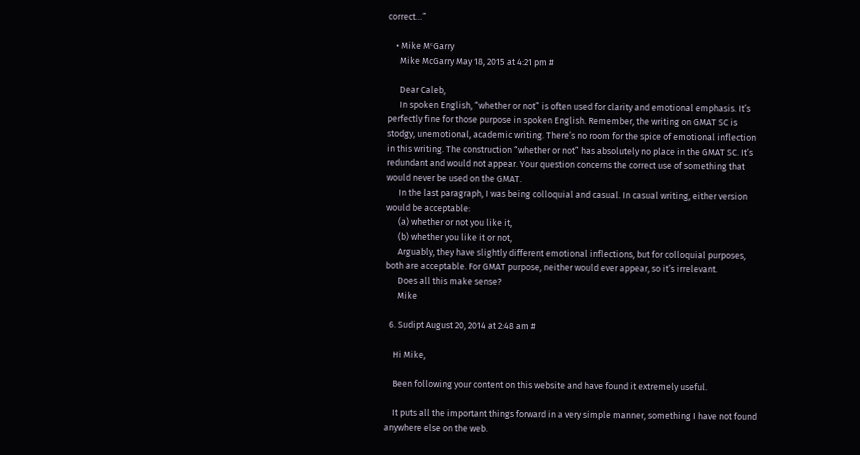correct…”

    • Mike MᶜGarry
      Mike McGarry May 18, 2015 at 4:21 pm #

      Dear Caleb,
      In spoken English, “whether or not” is often used for clarity and emotional emphasis. It’s perfectly fine for those purpose in spoken English. Remember, the writing on GMAT SC is stodgy, unemotional, academic writing. There’s no room for the spice of emotional inflection in this writing. The construction “whether or not” has absolutely no place in the GMAT SC. It’s redundant and would not appear. Your question concerns the correct use of something that would never be used on the GMAT.
      In the last paragraph, I was being colloquial and casual. In casual writing, either version would be acceptable:
      (a) whether or not you like it,
      (b) whether you like it or not,
      Arguably, they have slightly different emotional inflections, but for colloquial purposes, both are acceptable. For GMAT purpose, neither would ever appear, so it’s irrelevant.
      Does all this make sense?
      Mike

  6. Sudipt August 20, 2014 at 2:48 am #

    Hi Mike,

    Been following your content on this website and have found it extremely useful.

    It puts all the important things forward in a very simple manner, something I have not found anywhere else on the web.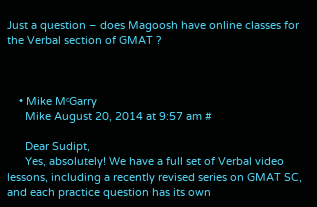Just a question – does Magoosh have online classes for the Verbal section of GMAT ?



    • Mike MᶜGarry
      Mike August 20, 2014 at 9:57 am #

      Dear Sudipt,
      Yes, absolutely! We have a full set of Verbal video lessons, including a recently revised series on GMAT SC, and each practice question has its own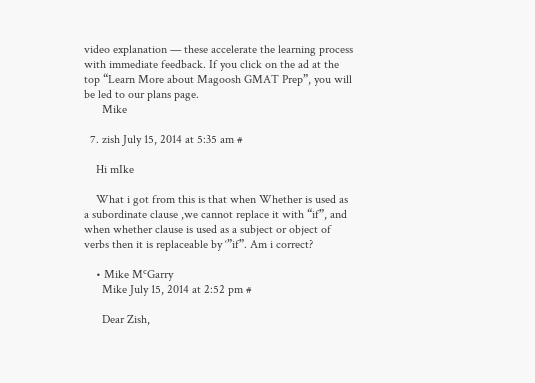video explanation — these accelerate the learning process with immediate feedback. If you click on the ad at the top “Learn More about Magoosh GMAT Prep”, you will be led to our plans page.
      Mike

  7. zish July 15, 2014 at 5:35 am #

    Hi mIke

    What i got from this is that when Whether is used as a subordinate clause ,we cannot replace it with “if”, and when whether clause is used as a subject or object of verbs then it is replaceable by ‘”if”. Am i correct?

    • Mike MᶜGarry
      Mike July 15, 2014 at 2:52 pm #

      Dear Zish,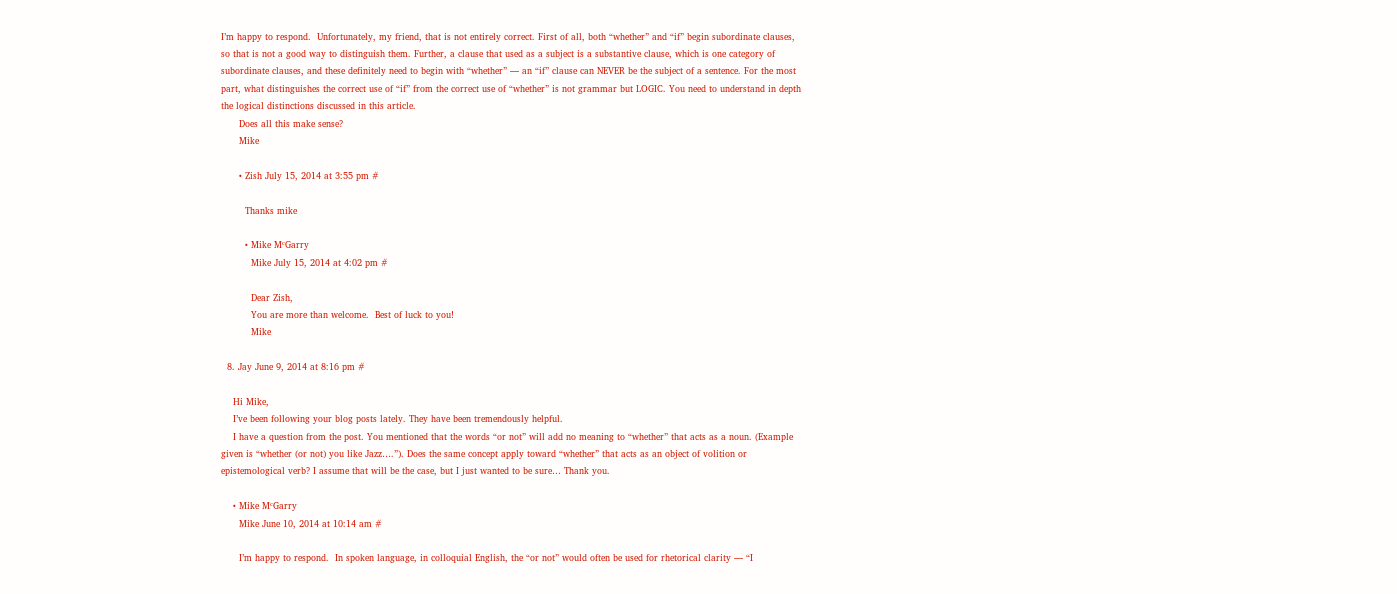I’m happy to respond.  Unfortunately, my friend, that is not entirely correct. First of all, both “whether” and “if” begin subordinate clauses, so that is not a good way to distinguish them. Further, a clause that used as a subject is a substantive clause, which is one category of subordinate clauses, and these definitely need to begin with “whether” — an “if” clause can NEVER be the subject of a sentence. For the most part, what distinguishes the correct use of “if” from the correct use of “whether” is not grammar but LOGIC. You need to understand in depth the logical distinctions discussed in this article.
      Does all this make sense?
      Mike

      • Zish July 15, 2014 at 3:55 pm #

        Thanks mike

        • Mike MᶜGarry
          Mike July 15, 2014 at 4:02 pm #

          Dear Zish,
          You are more than welcome.  Best of luck to you!
          Mike

  8. Jay June 9, 2014 at 8:16 pm #

    Hi Mike,
    I’ve been following your blog posts lately. They have been tremendously helpful.
    I have a question from the post. You mentioned that the words “or not” will add no meaning to “whether” that acts as a noun. (Example given is “whether (or not) you like Jazz….”). Does the same concept apply toward “whether” that acts as an object of volition or epistemological verb? I assume that will be the case, but I just wanted to be sure… Thank you.

    • Mike MᶜGarry
      Mike June 10, 2014 at 10:14 am #

      I’m happy to respond.  In spoken language, in colloquial English, the “or not” would often be used for rhetorical clarity — “I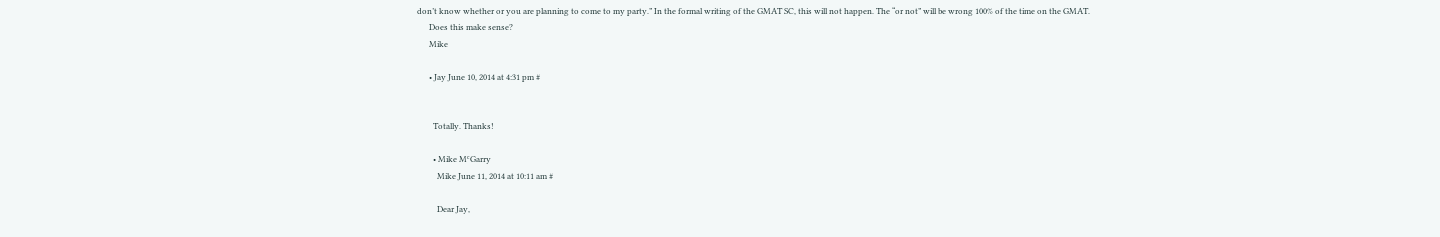don’t know whether or you are planning to come to my party.” In the formal writing of the GMAT SC, this will not happen. The “or not” will be wrong 100% of the time on the GMAT.
      Does this make sense?
      Mike

      • Jay June 10, 2014 at 4:31 pm #


        Totally. Thanks!

        • Mike MᶜGarry
          Mike June 11, 2014 at 10:11 am #

          Dear Jay,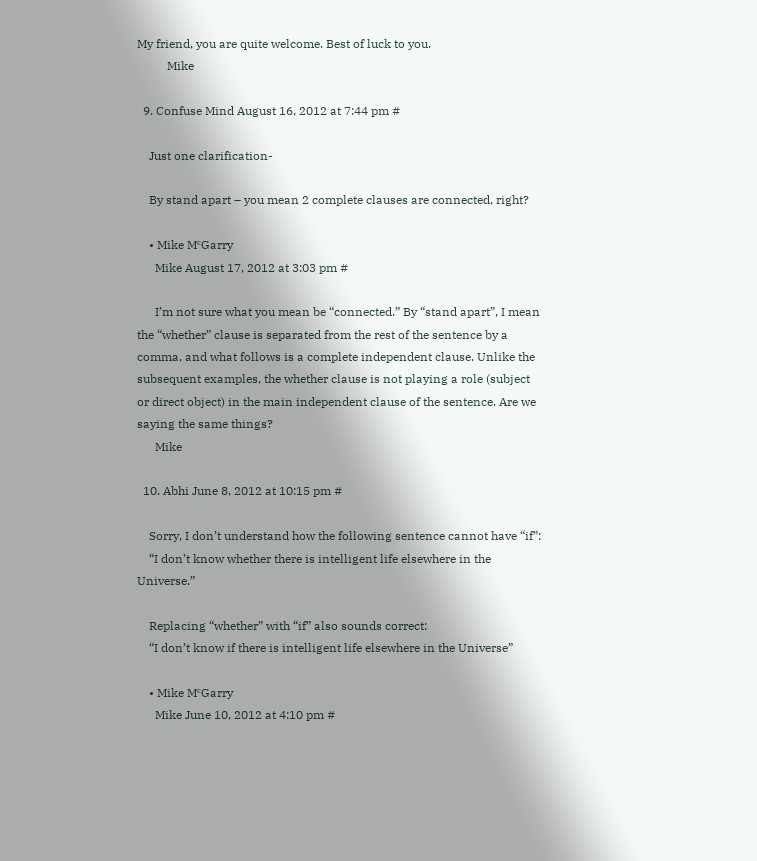My friend, you are quite welcome. Best of luck to you.
          Mike

  9. Confuse Mind August 16, 2012 at 7:44 pm #

    Just one clarification-

    By stand apart – you mean 2 complete clauses are connected, right?

    • Mike MᶜGarry
      Mike August 17, 2012 at 3:03 pm #

      I’m not sure what you mean be “connected.” By “stand apart”, I mean the “whether” clause is separated from the rest of the sentence by a comma, and what follows is a complete independent clause. Unlike the subsequent examples, the whether clause is not playing a role (subject or direct object) in the main independent clause of the sentence. Are we saying the same things?
      Mike

  10. Abhi June 8, 2012 at 10:15 pm #

    Sorry, I don’t understand how the following sentence cannot have “if”:
    “I don’t know whether there is intelligent life elsewhere in the Universe.”

    Replacing “whether” with “if” also sounds correct:
    “I don’t know if there is intelligent life elsewhere in the Universe”

    • Mike MᶜGarry
      Mike June 10, 2012 at 4:10 pm #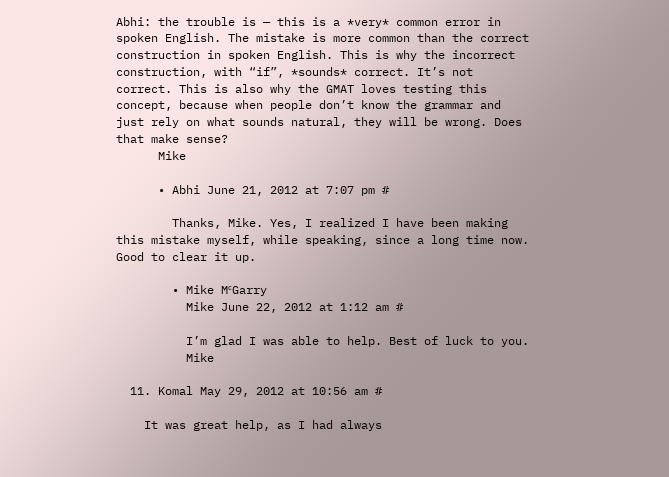Abhi: the trouble is — this is a *very* common error in spoken English. The mistake is more common than the correct construction in spoken English. This is why the incorrect construction, with “if”, *sounds* correct. It’s not correct. This is also why the GMAT loves testing this concept, because when people don’t know the grammar and just rely on what sounds natural, they will be wrong. Does that make sense?
      Mike

      • Abhi June 21, 2012 at 7:07 pm #

        Thanks, Mike. Yes, I realized I have been making this mistake myself, while speaking, since a long time now. Good to clear it up.

        • Mike MᶜGarry
          Mike June 22, 2012 at 1:12 am #

          I’m glad I was able to help. Best of luck to you.
          Mike

  11. Komal May 29, 2012 at 10:56 am #

    It was great help, as I had always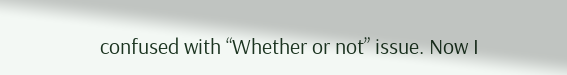confused with “Whether or not” issue. Now I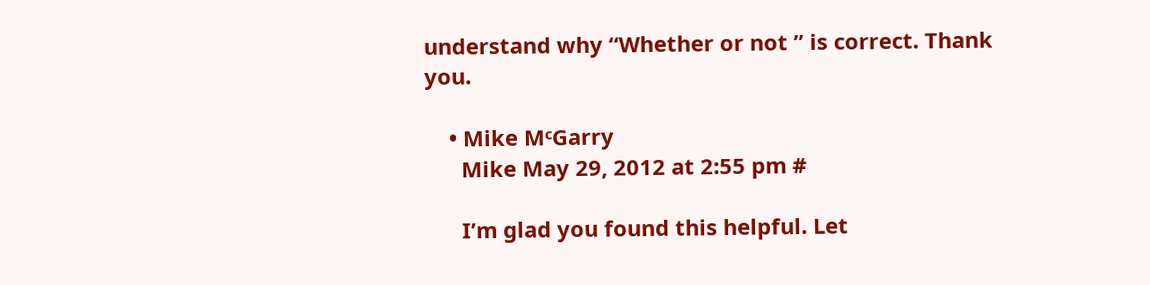understand why “Whether or not ” is correct. Thank you.

    • Mike MᶜGarry
      Mike May 29, 2012 at 2:55 pm #

      I’m glad you found this helpful. Let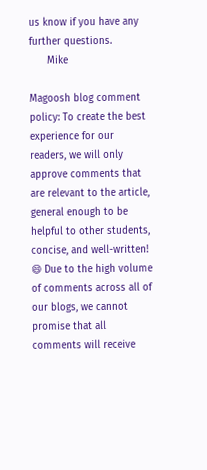us know if you have any further questions.
      Mike

Magoosh blog comment policy: To create the best experience for our readers, we will only approve comments that are relevant to the article, general enough to be helpful to other students, concise, and well-written! 😄 Due to the high volume of comments across all of our blogs, we cannot promise that all comments will receive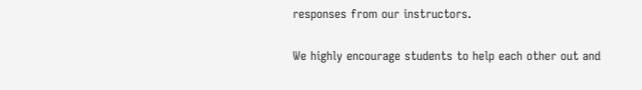responses from our instructors.

We highly encourage students to help each other out and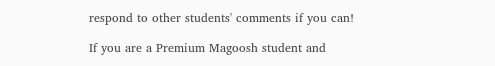respond to other students' comments if you can!

If you are a Premium Magoosh student and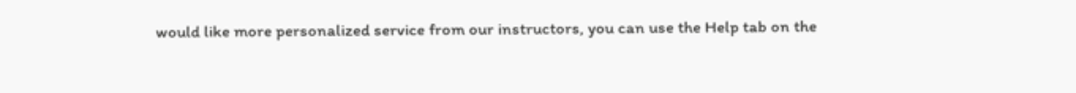would like more personalized service from our instructors, you can use the Help tab on the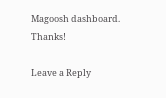Magoosh dashboard. Thanks!

Leave a Reply